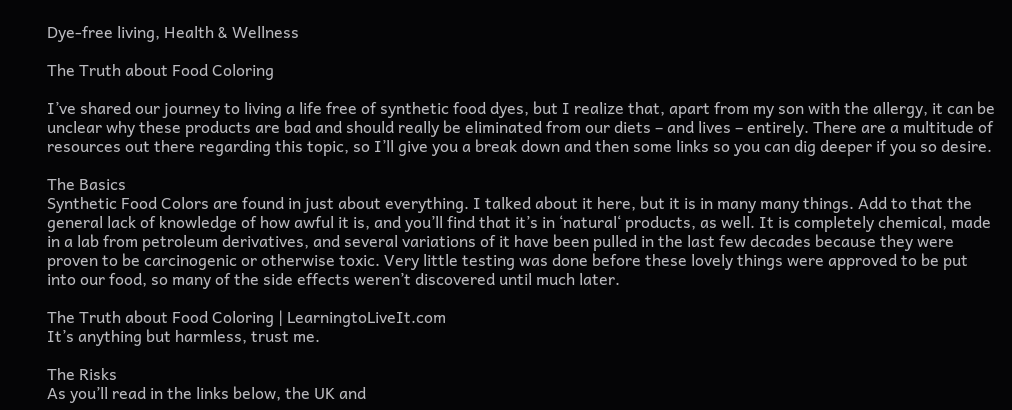Dye-free living, Health & Wellness

The Truth about Food Coloring

I’ve shared our journey to living a life free of synthetic food dyes, but I realize that, apart from my son with the allergy, it can be unclear why these products are bad and should really be eliminated from our diets – and lives – entirely. There are a multitude of resources out there regarding this topic, so I’ll give you a break down and then some links so you can dig deeper if you so desire.

The Basics
Synthetic Food Colors are found in just about everything. I talked about it here, but it is in many many things. Add to that the general lack of knowledge of how awful it is, and you’ll find that it’s in ‘natural‘ products, as well. It is completely chemical, made in a lab from petroleum derivatives, and several variations of it have been pulled in the last few decades because they were proven to be carcinogenic or otherwise toxic. Very little testing was done before these lovely things were approved to be put into our food, so many of the side effects weren’t discovered until much later.

The Truth about Food Coloring | LearningtoLiveIt.com
It’s anything but harmless, trust me.

The Risks
As you’ll read in the links below, the UK and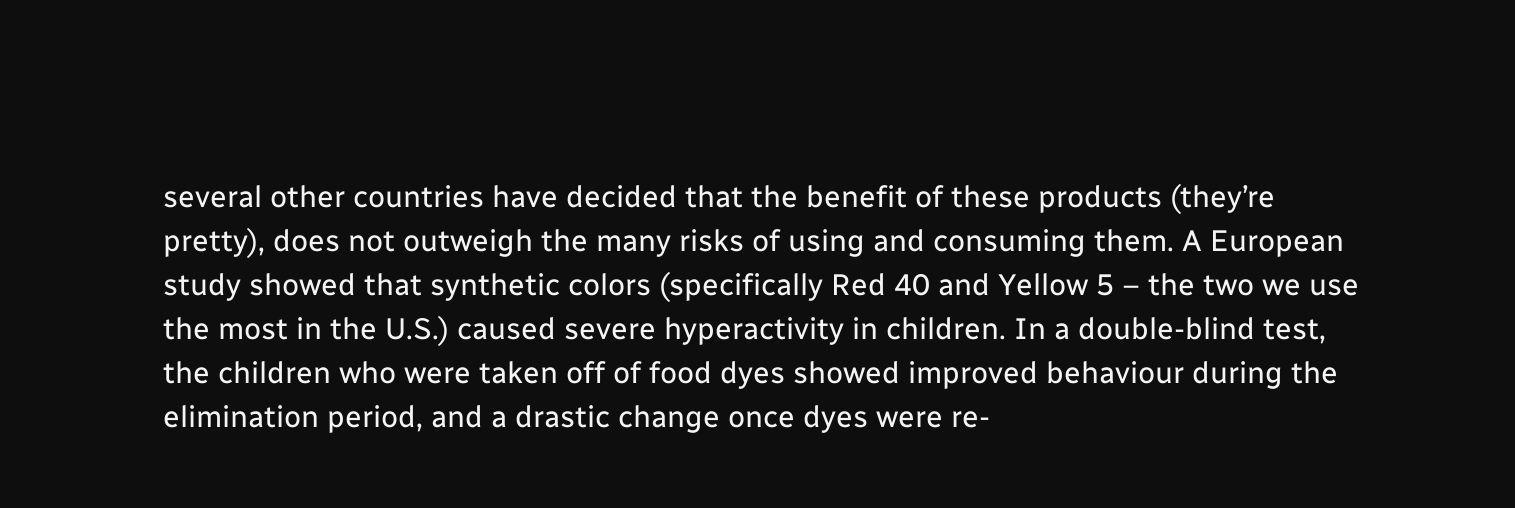several other countries have decided that the benefit of these products (they’re pretty), does not outweigh the many risks of using and consuming them. A European study showed that synthetic colors (specifically Red 40 and Yellow 5 – the two we use the most in the U.S.) caused severe hyperactivity in children. In a double-blind test, the children who were taken off of food dyes showed improved behaviour during the elimination period, and a drastic change once dyes were re-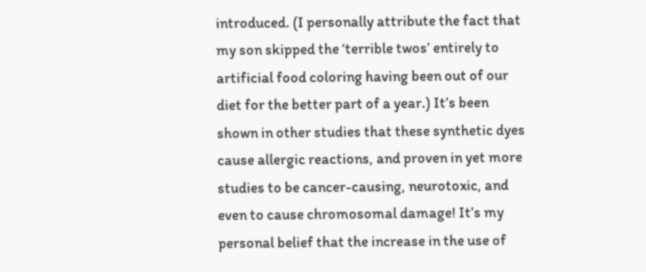introduced. (I personally attribute the fact that my son skipped the ‘terrible twos’ entirely to artificial food coloring having been out of our diet for the better part of a year.) It’s been shown in other studies that these synthetic dyes cause allergic reactions, and proven in yet more studies to be cancer-causing, neurotoxic, and even to cause chromosomal damage! It’s my personal belief that the increase in the use of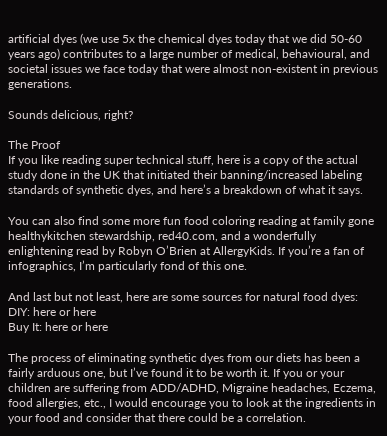artificial dyes (we use 5x the chemical dyes today that we did 50-60 years ago) contributes to a large number of medical, behavioural, and societal issues we face today that were almost non-existent in previous generations.

Sounds delicious, right?

The Proof
If you like reading super technical stuff, here is a copy of the actual study done in the UK that initiated their banning/increased labeling standards of synthetic dyes, and here’s a breakdown of what it says.

You can also find some more fun food coloring reading at family gone healthykitchen stewardship, red40.com, and a wonderfully enlightening read by Robyn O’Brien at AllergyKids. If you’re a fan of infographics, I’m particularly fond of this one.

And last but not least, here are some sources for natural food dyes:
DIY: here or here
Buy It: here or here

The process of eliminating synthetic dyes from our diets has been a fairly arduous one, but I’ve found it to be worth it. If you or your children are suffering from ADD/ADHD, Migraine headaches, Eczema, food allergies, etc., I would encourage you to look at the ingredients in your food and consider that there could be a correlation.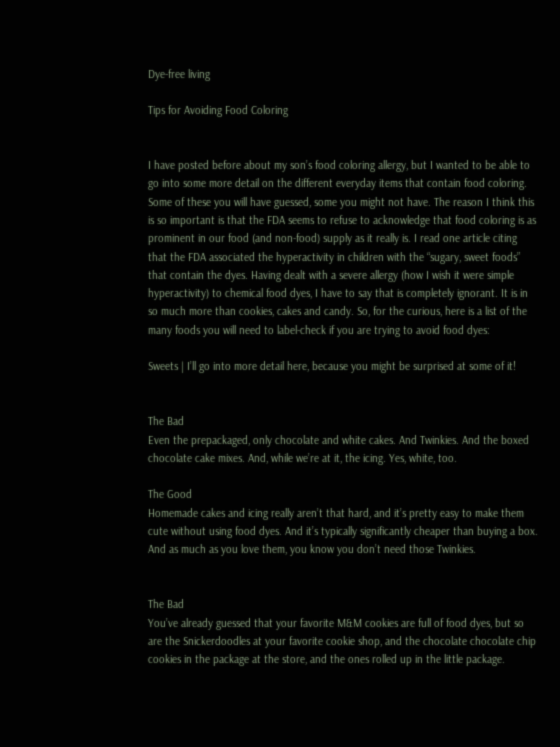Dye-free living

Tips for Avoiding Food Coloring


I have posted before about my son’s food coloring allergy, but I wanted to be able to go into some more detail on the different everyday items that contain food coloring. Some of these you will have guessed, some you might not have. The reason I think this is so important is that the FDA seems to refuse to acknowledge that food coloring is as prominent in our food (and non-food) supply as it really is. I read one article citing that the FDA associated the hyperactivity in children with the “sugary, sweet foods” that contain the dyes. Having dealt with a severe allergy (how I wish it were simple hyperactivity) to chemical food dyes, I have to say that is completely ignorant. It is in so much more than cookies, cakes and candy. So, for the curious, here is a list of the many foods you will need to label-check if you are trying to avoid food dyes:

Sweets | I’ll go into more detail here, because you might be surprised at some of it!


The Bad
Even the prepackaged, only chocolate and white cakes. And Twinkies. And the boxed chocolate cake mixes. And, while we’re at it, the icing. Yes, white, too.

The Good
Homemade cakes and icing really aren’t that hard, and it’s pretty easy to make them cute without using food dyes. And it’s typically significantly cheaper than buying a box. And as much as you love them, you know you don’t need those Twinkies.


The Bad
You’ve already guessed that your favorite M&M cookies are full of food dyes, but so are the Snickerdoodles at your favorite cookie shop, and the chocolate chocolate chip cookies in the package at the store, and the ones rolled up in the little package.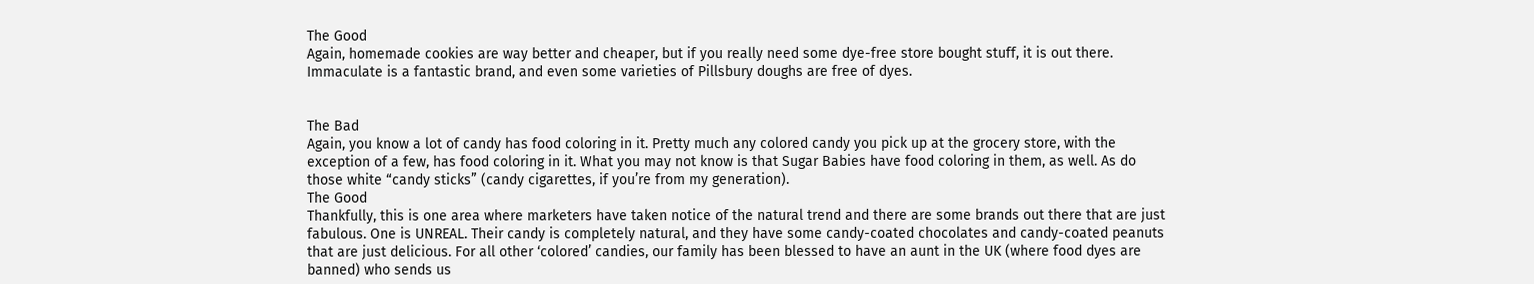The Good
Again, homemade cookies are way better and cheaper, but if you really need some dye-free store bought stuff, it is out there. Immaculate is a fantastic brand, and even some varieties of Pillsbury doughs are free of dyes.


The Bad
Again, you know a lot of candy has food coloring in it. Pretty much any colored candy you pick up at the grocery store, with the exception of a few, has food coloring in it. What you may not know is that Sugar Babies have food coloring in them, as well. As do those white “candy sticks” (candy cigarettes, if you’re from my generation).
The Good
Thankfully, this is one area where marketers have taken notice of the natural trend and there are some brands out there that are just fabulous. One is UNREAL. Their candy is completely natural, and they have some candy-coated chocolates and candy-coated peanuts that are just delicious. For all other ‘colored’ candies, our family has been blessed to have an aunt in the UK (where food dyes are banned) who sends us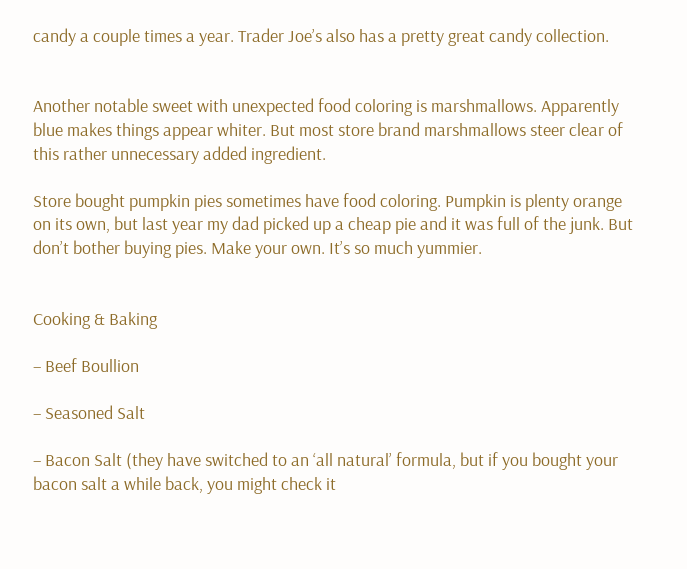candy a couple times a year. Trader Joe’s also has a pretty great candy collection.


Another notable sweet with unexpected food coloring is marshmallows. Apparently blue makes things appear whiter. But most store brand marshmallows steer clear of this rather unnecessary added ingredient.

Store bought pumpkin pies sometimes have food coloring. Pumpkin is plenty orange on its own, but last year my dad picked up a cheap pie and it was full of the junk. But don’t bother buying pies. Make your own. It’s so much yummier.


Cooking & Baking

– Beef Boullion

– Seasoned Salt

– Bacon Salt (they have switched to an ‘all natural’ formula, but if you bought your bacon salt a while back, you might check it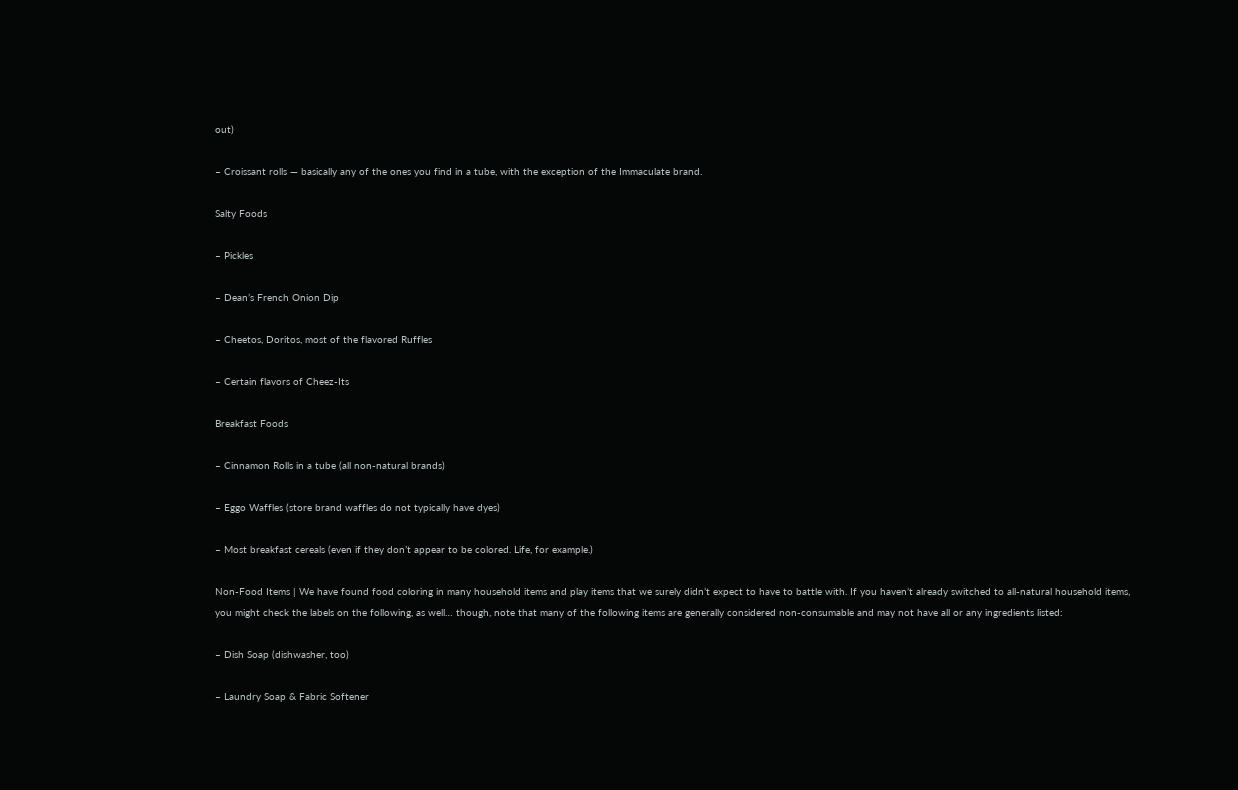out)

– Croissant rolls — basically any of the ones you find in a tube, with the exception of the Immaculate brand.

Salty Foods

– Pickles

– Dean’s French Onion Dip

– Cheetos, Doritos, most of the flavored Ruffles

– Certain flavors of Cheez-Its

Breakfast Foods

– Cinnamon Rolls in a tube (all non-natural brands)

– Eggo Waffles (store brand waffles do not typically have dyes)

– Most breakfast cereals (even if they don’t appear to be colored. Life, for example.)

Non-Food Items | We have found food coloring in many household items and play items that we surely didn’t expect to have to battle with. If you haven’t already switched to all-natural household items, you might check the labels on the following, as well… though, note that many of the following items are generally considered non-consumable and may not have all or any ingredients listed:

– Dish Soap (dishwasher, too)

– Laundry Soap & Fabric Softener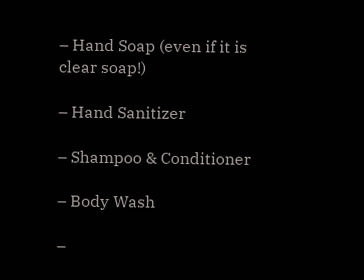– Hand Soap (even if it is clear soap!)

– Hand Sanitizer

– Shampoo & Conditioner

– Body Wash

–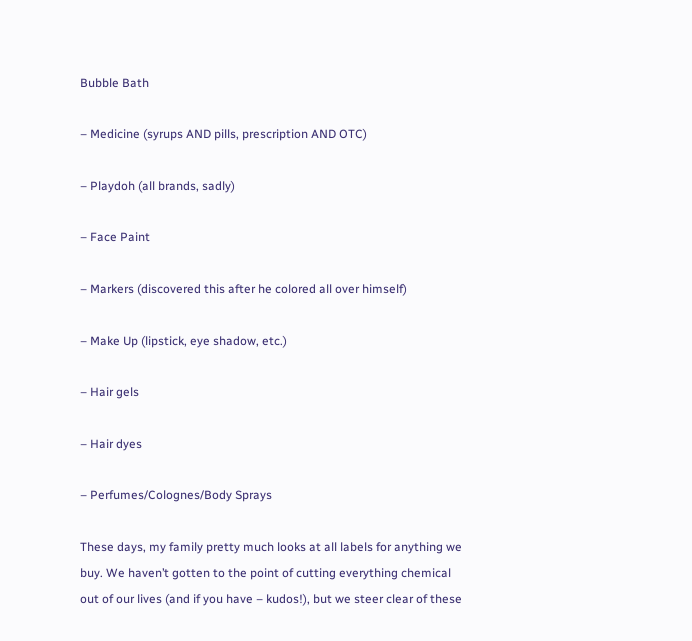Bubble Bath

– Medicine (syrups AND pills, prescription AND OTC)

– Playdoh (all brands, sadly)

– Face Paint

– Markers (discovered this after he colored all over himself)

– Make Up (lipstick, eye shadow, etc.)

– Hair gels

– Hair dyes

– Perfumes/Colognes/Body Sprays

These days, my family pretty much looks at all labels for anything we buy. We haven’t gotten to the point of cutting everything chemical out of our lives (and if you have – kudos!), but we steer clear of these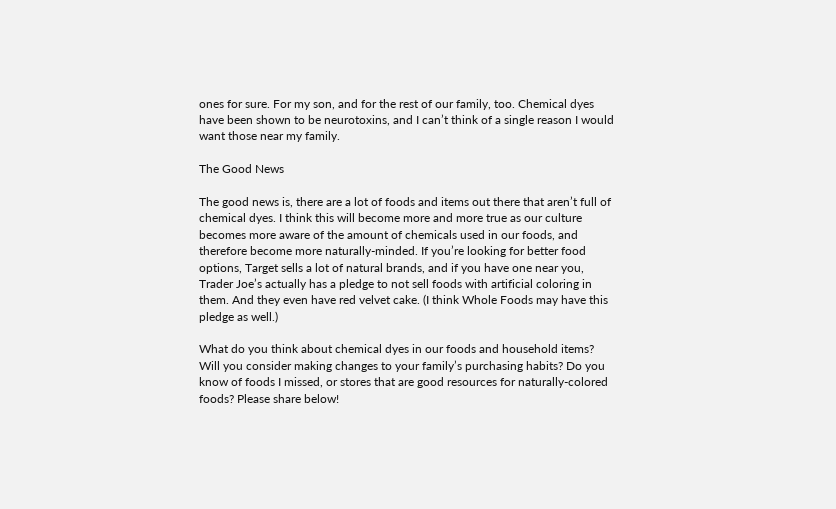ones for sure. For my son, and for the rest of our family, too. Chemical dyes have been shown to be neurotoxins, and I can’t think of a single reason I would want those near my family.

The Good News

The good news is, there are a lot of foods and items out there that aren’t full of chemical dyes. I think this will become more and more true as our culture becomes more aware of the amount of chemicals used in our foods, and therefore become more naturally-minded. If you’re looking for better food options, Target sells a lot of natural brands, and if you have one near you, Trader Joe’s actually has a pledge to not sell foods with artificial coloring in them. And they even have red velvet cake. (I think Whole Foods may have this pledge as well.)

What do you think about chemical dyes in our foods and household items? Will you consider making changes to your family’s purchasing habits? Do you know of foods I missed, or stores that are good resources for naturally-colored foods? Please share below!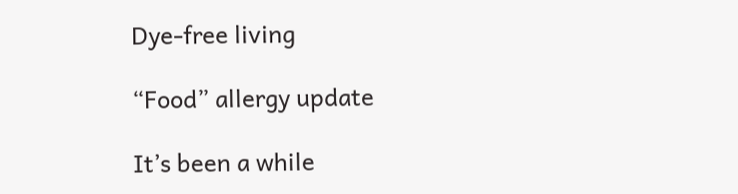Dye-free living

“Food” allergy update

It’s been a while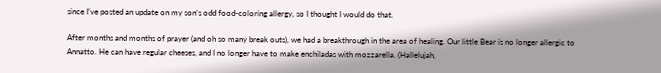since I’ve posted an update on my son’s odd food-coloring allergy, so I thought I would do that.

After months and months of prayer (and oh so many break outs), we had a breakthrough in the area of healing. Our little Bear is no longer allergic to Annatto. He can have regular cheeses, and I no longer have to make enchiladas with mozzarella. (Hallelujah,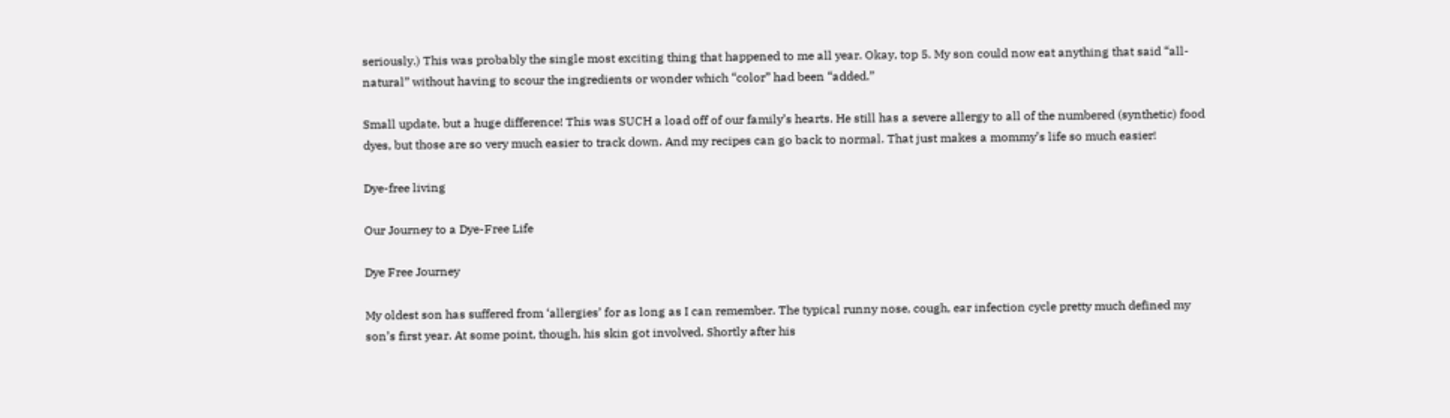seriously.) This was probably the single most exciting thing that happened to me all year. Okay, top 5. My son could now eat anything that said “all-natural” without having to scour the ingredients or wonder which “color” had been “added.”

Small update, but a huge difference! This was SUCH a load off of our family’s hearts. He still has a severe allergy to all of the numbered (synthetic) food dyes, but those are so very much easier to track down. And my recipes can go back to normal. That just makes a mommy’s life so much easier!

Dye-free living

Our Journey to a Dye-Free Life

Dye Free Journey

My oldest son has suffered from ‘allergies’ for as long as I can remember. The typical runny nose, cough, ear infection cycle pretty much defined my son’s first year. At some point, though, his skin got involved. Shortly after his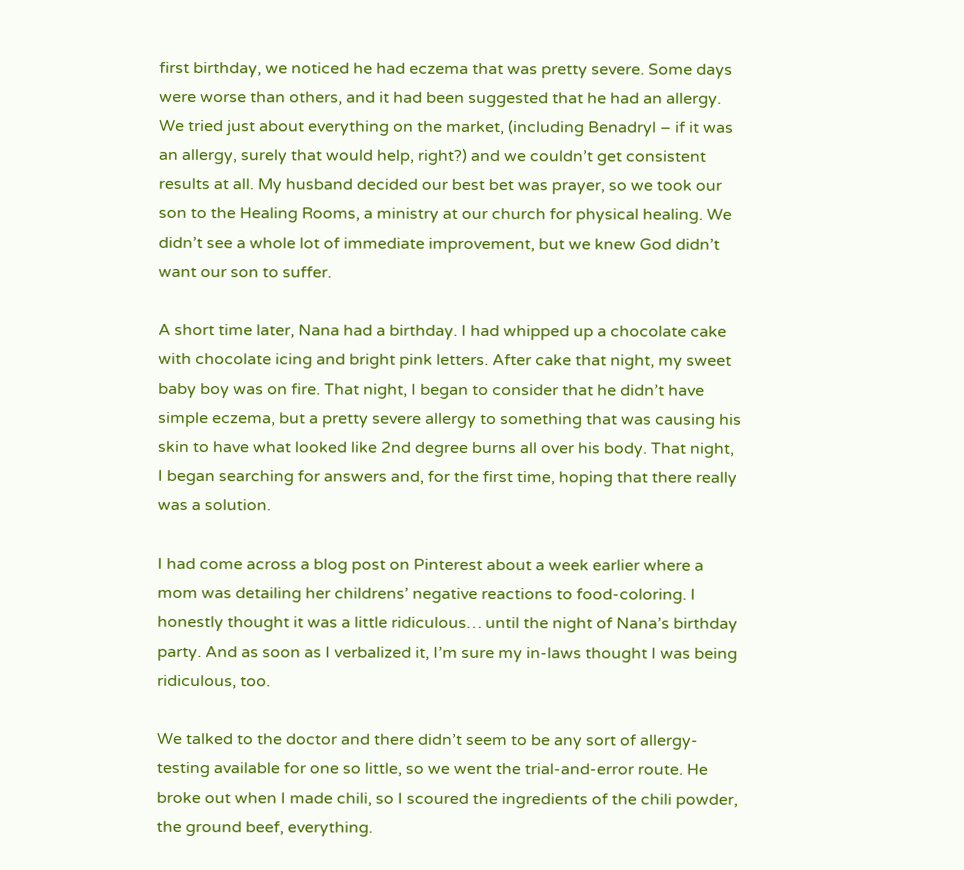first birthday, we noticed he had eczema that was pretty severe. Some days were worse than others, and it had been suggested that he had an allergy. We tried just about everything on the market, (including Benadryl – if it was an allergy, surely that would help, right?) and we couldn’t get consistent results at all. My husband decided our best bet was prayer, so we took our son to the Healing Rooms, a ministry at our church for physical healing. We didn’t see a whole lot of immediate improvement, but we knew God didn’t want our son to suffer.

A short time later, Nana had a birthday. I had whipped up a chocolate cake with chocolate icing and bright pink letters. After cake that night, my sweet baby boy was on fire. That night, I began to consider that he didn’t have simple eczema, but a pretty severe allergy to something that was causing his skin to have what looked like 2nd degree burns all over his body. That night, I began searching for answers and, for the first time, hoping that there really was a solution.

I had come across a blog post on Pinterest about a week earlier where a mom was detailing her childrens’ negative reactions to food-coloring. I honestly thought it was a little ridiculous… until the night of Nana’s birthday party. And as soon as I verbalized it, I’m sure my in-laws thought I was being ridiculous, too.

We talked to the doctor and there didn’t seem to be any sort of allergy-testing available for one so little, so we went the trial-and-error route. He broke out when I made chili, so I scoured the ingredients of the chili powder, the ground beef, everything.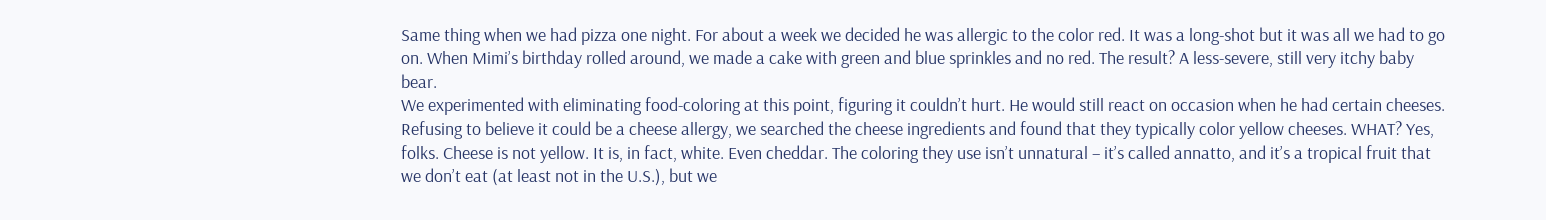Same thing when we had pizza one night. For about a week we decided he was allergic to the color red. It was a long-shot but it was all we had to go on. When Mimi’s birthday rolled around, we made a cake with green and blue sprinkles and no red. The result? A less-severe, still very itchy baby bear.
We experimented with eliminating food-coloring at this point, figuring it couldn’t hurt. He would still react on occasion when he had certain cheeses. Refusing to believe it could be a cheese allergy, we searched the cheese ingredients and found that they typically color yellow cheeses. WHAT? Yes, folks. Cheese is not yellow. It is, in fact, white. Even cheddar. The coloring they use isn’t unnatural – it’s called annatto, and it’s a tropical fruit that we don’t eat (at least not in the U.S.), but we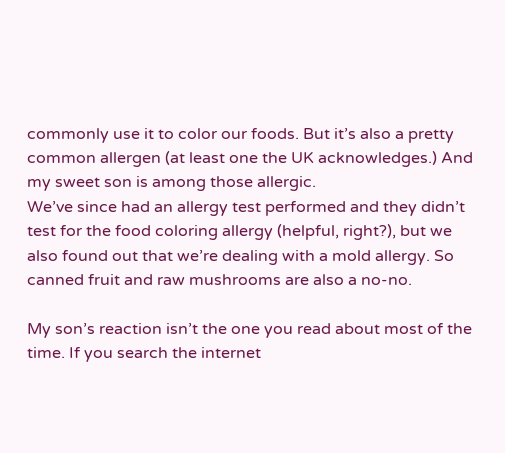commonly use it to color our foods. But it’s also a pretty common allergen (at least one the UK acknowledges.) And my sweet son is among those allergic.
We’ve since had an allergy test performed and they didn’t test for the food coloring allergy (helpful, right?), but we also found out that we’re dealing with a mold allergy. So canned fruit and raw mushrooms are also a no-no.

My son’s reaction isn’t the one you read about most of the time. If you search the internet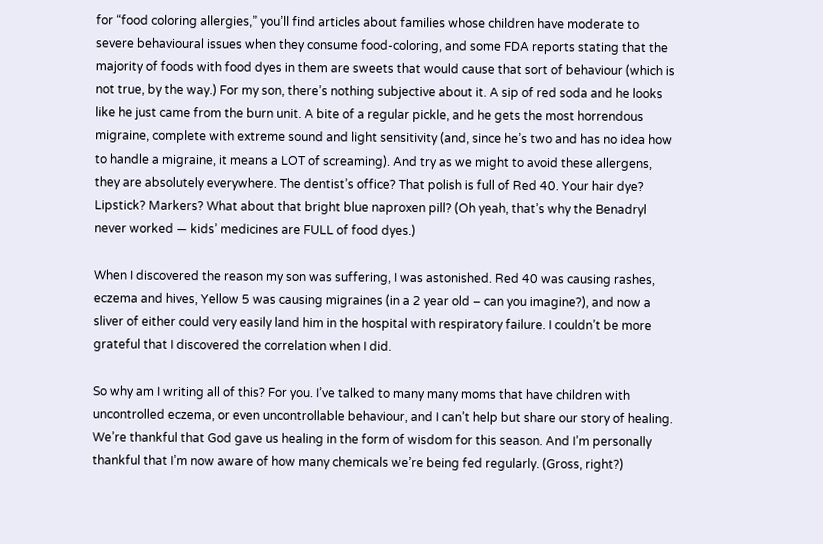for “food coloring allergies,” you’ll find articles about families whose children have moderate to severe behavioural issues when they consume food-coloring, and some FDA reports stating that the majority of foods with food dyes in them are sweets that would cause that sort of behaviour (which is not true, by the way.) For my son, there’s nothing subjective about it. A sip of red soda and he looks like he just came from the burn unit. A bite of a regular pickle, and he gets the most horrendous migraine, complete with extreme sound and light sensitivity (and, since he’s two and has no idea how to handle a migraine, it means a LOT of screaming). And try as we might to avoid these allergens, they are absolutely everywhere. The dentist’s office? That polish is full of Red 40. Your hair dye? Lipstick? Markers? What about that bright blue naproxen pill? (Oh yeah, that’s why the Benadryl never worked — kids’ medicines are FULL of food dyes.)

When I discovered the reason my son was suffering, I was astonished. Red 40 was causing rashes, eczema and hives, Yellow 5 was causing migraines (in a 2 year old – can you imagine?), and now a sliver of either could very easily land him in the hospital with respiratory failure. I couldn’t be more grateful that I discovered the correlation when I did.

So why am I writing all of this? For you. I’ve talked to many many moms that have children with uncontrolled eczema, or even uncontrollable behaviour, and I can’t help but share our story of healing. We’re thankful that God gave us healing in the form of wisdom for this season. And I’m personally thankful that I’m now aware of how many chemicals we’re being fed regularly. (Gross, right?)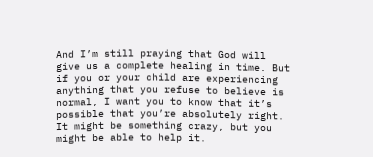And I’m still praying that God will give us a complete healing in time. But if you or your child are experiencing anything that you refuse to believe is normal, I want you to know that it’s possible that you’re absolutely right. It might be something crazy, but you might be able to help it.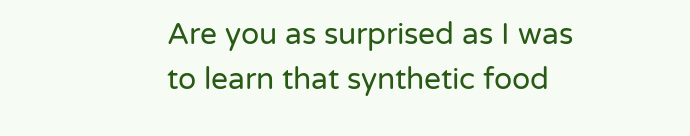Are you as surprised as I was to learn that synthetic food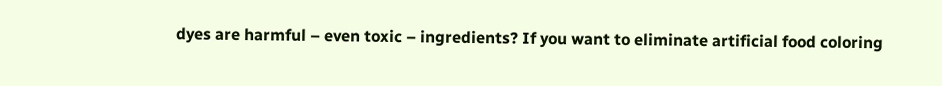dyes are harmful – even toxic – ingredients? If you want to eliminate artificial food coloring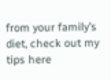from your family’s diet, check out my tips here